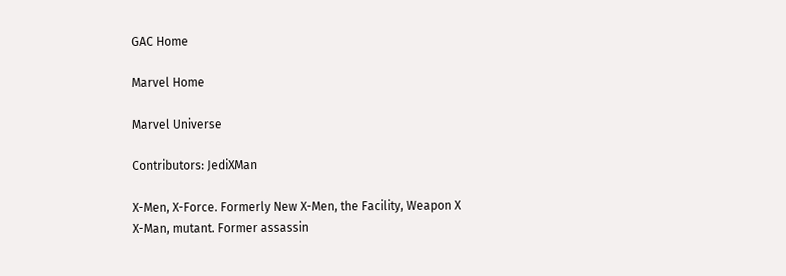GAC Home

Marvel Home

Marvel Universe

Contributors: JediXMan

X-Men, X-Force. Formerly New X-Men, the Facility, Weapon X
X-Man, mutant. Former assassin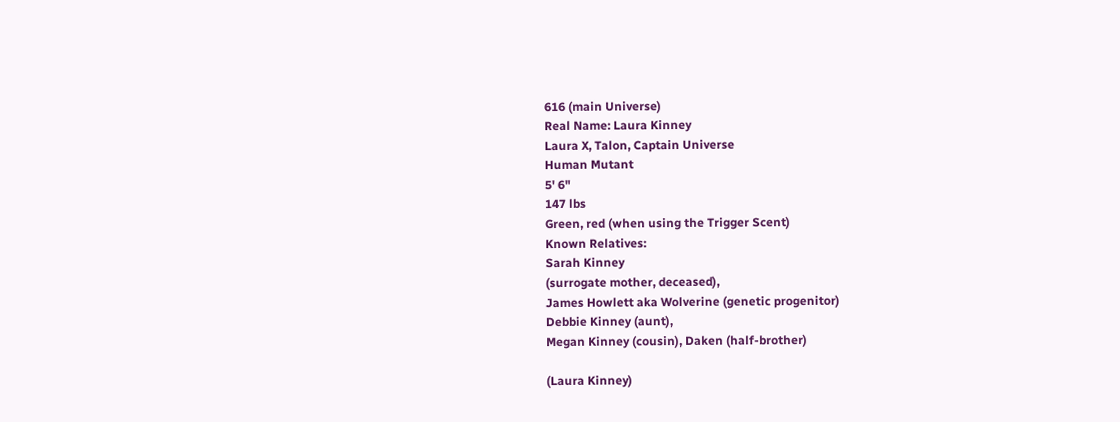616 (main Universe)
Real Name: Laura Kinney
Laura X, Talon, Captain Universe
Human Mutant
5' 6"
147 lbs
Green, red (when using the Trigger Scent)
Known Relatives:
Sarah Kinney
(surrogate mother, deceased),
James Howlett aka Wolverine (genetic progenitor)
Debbie Kinney (aunt),
Megan Kinney (cousin), Daken (half-brother)

(Laura Kinney)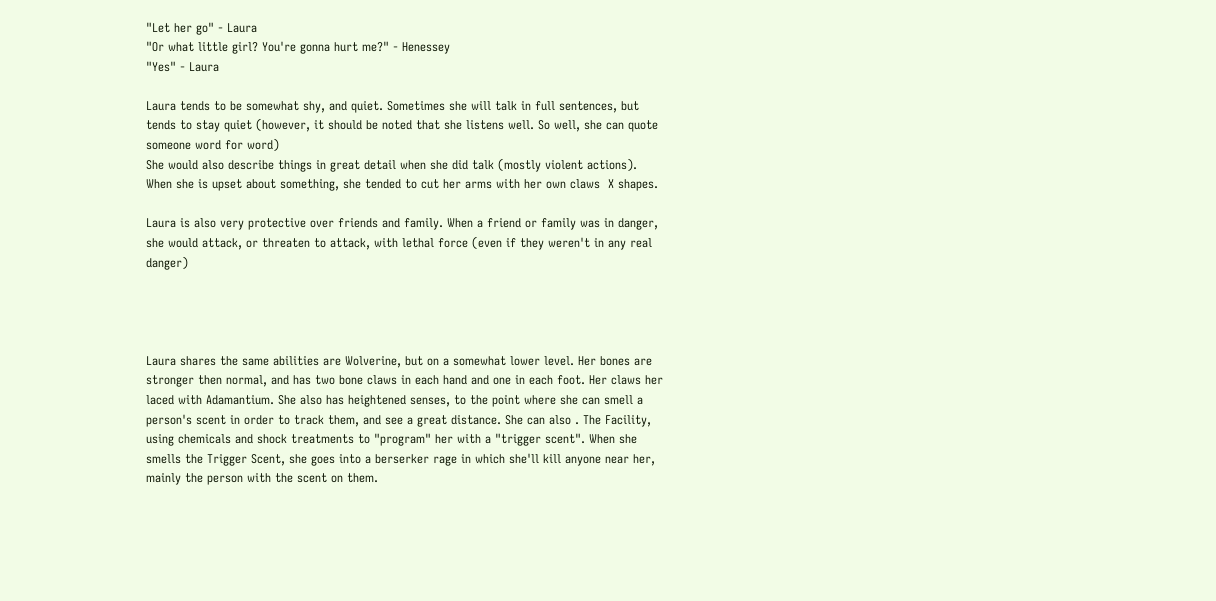"Let her go" - Laura
"Or what little girl? You're gonna hurt me?" - Henessey
"Yes" - Laura

Laura tends to be somewhat shy, and quiet. Sometimes she will talk in full sentences, but tends to stay quiet (however, it should be noted that she listens well. So well, she can quote someone word for word)
She would also describe things in great detail when she did talk (mostly violent actions).
When she is upset about something, she tended to cut her arms with her own claws  X shapes.

Laura is also very protective over friends and family. When a friend or family was in danger, she would attack, or threaten to attack, with lethal force (even if they weren't in any real danger)




Laura shares the same abilities are Wolverine, but on a somewhat lower level. Her bones are stronger then normal, and has two bone claws in each hand and one in each foot. Her claws her laced with Adamantium. She also has heightened senses, to the point where she can smell a person's scent in order to track them, and see a great distance. She can also . The Facility, using chemicals and shock treatments to "program" her with a "trigger scent". When she smells the Trigger Scent, she goes into a berserker rage in which she'll kill anyone near her, mainly the person with the scent on them.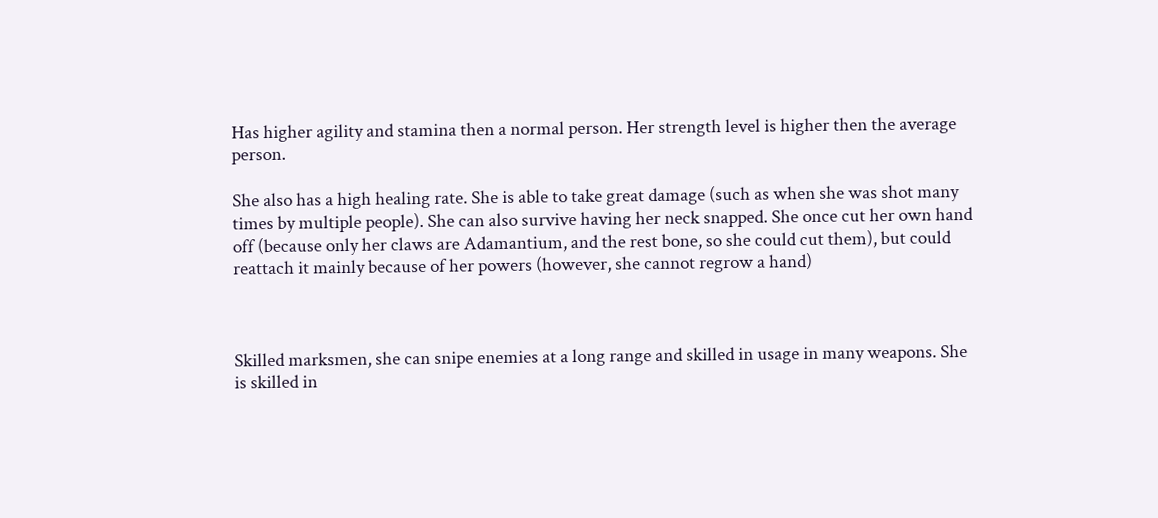Has higher agility and stamina then a normal person. Her strength level is higher then the average person.

She also has a high healing rate. She is able to take great damage (such as when she was shot many times by multiple people). She can also survive having her neck snapped. She once cut her own hand off (because only her claws are Adamantium, and the rest bone, so she could cut them), but could reattach it mainly because of her powers (however, she cannot regrow a hand)



Skilled marksmen, she can snipe enemies at a long range and skilled in usage in many weapons. She is skilled in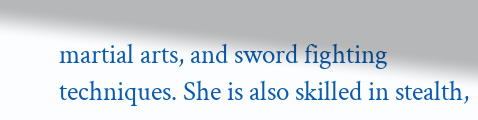martial arts, and sword fighting techniques. She is also skilled in stealth,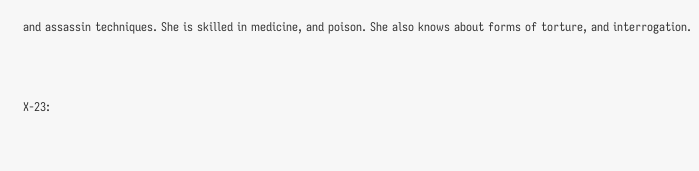and assassin techniques. She is skilled in medicine, and poison. She also knows about forms of torture, and interrogation.



X-23: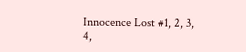Innocence Lost #1, 2, 3, 4,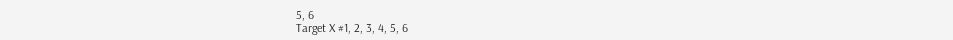5, 6
Target X #1, 2, 3, 4, 5, 6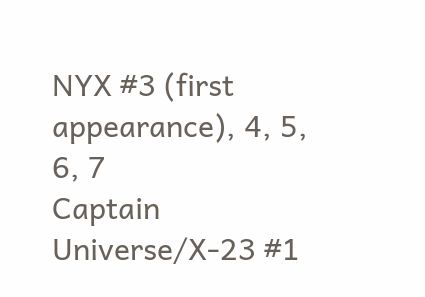NYX #3 (first appearance), 4, 5, 6, 7
Captain Universe/X-23 #1